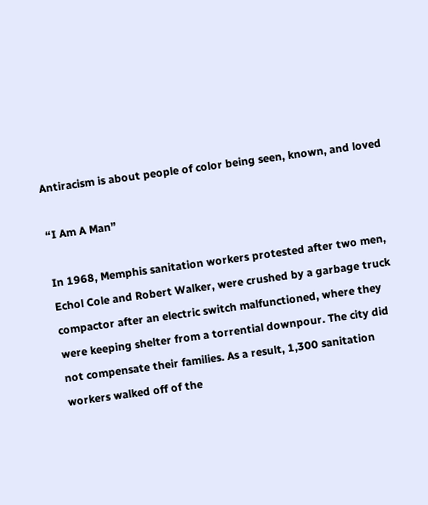Antiracism is about people of color being seen, known, and loved

“I Am A Man”

In 1968, Memphis sanitation workers protested after two men, Echol Cole and Robert Walker, were crushed by a garbage truck compactor after an electric switch malfunctioned, where they were keeping shelter from a torrential downpour. The city did not compensate their families. As a result, 1,300 sanitation workers walked off of the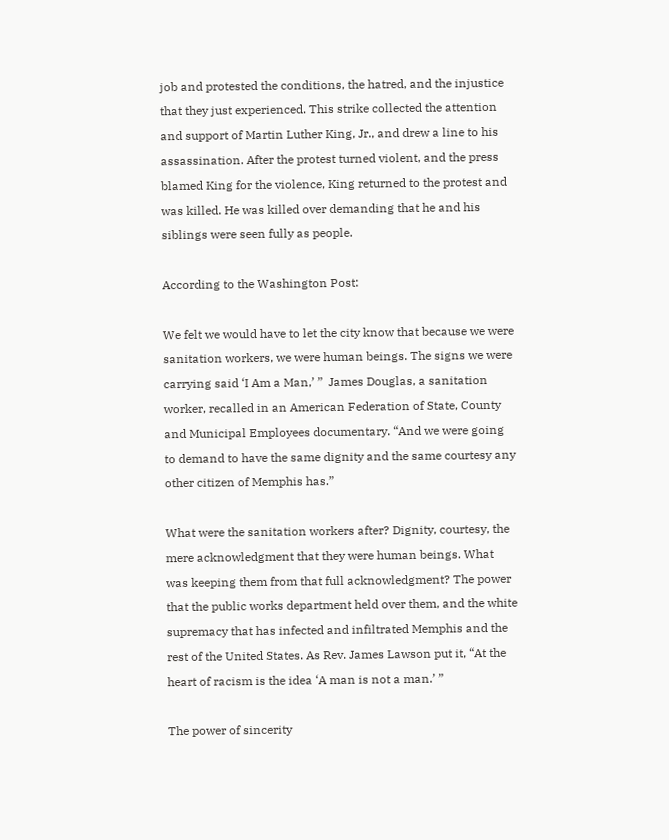job and protested the conditions, the hatred, and the injustice that they just experienced. This strike collected the attention and support of Martin Luther King, Jr., and drew a line to his assassination. After the protest turned violent, and the press blamed King for the violence, King returned to the protest and was killed. He was killed over demanding that he and his siblings were seen fully as people.

According to the Washington Post:

We felt we would have to let the city know that because we were sanitation workers, we were human beings. The signs we were carrying said ‘I Am a Man,’ ”  James Douglas, a sanitation worker, recalled in an American Federation of State, County and Municipal Employees documentary. “And we were going to demand to have the same dignity and the same courtesy any other citizen of Memphis has.”

What were the sanitation workers after? Dignity, courtesy, the mere acknowledgment that they were human beings. What was keeping them from that full acknowledgment? The power that the public works department held over them, and the white supremacy that has infected and infiltrated Memphis and the rest of the United States. As Rev. James Lawson put it, “At the heart of racism is the idea ‘A man is not a man.’ ”

The power of sincerity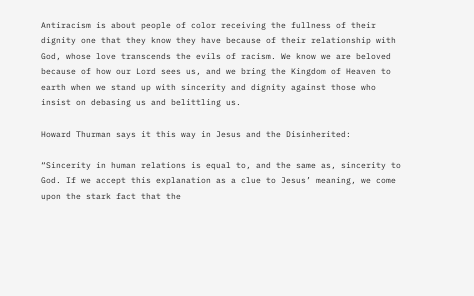Antiracism is about people of color receiving the fullness of their dignity one that they know they have because of their relationship with God, whose love transcends the evils of racism. We know we are beloved because of how our Lord sees us, and we bring the Kingdom of Heaven to earth when we stand up with sincerity and dignity against those who insist on debasing us and belittling us.

Howard Thurman says it this way in Jesus and the Disinherited:

“Sincerity in human relations is equal to, and the same as, sincerity to God. If we accept this explanation as a clue to Jesus’ meaning, we come upon the stark fact that the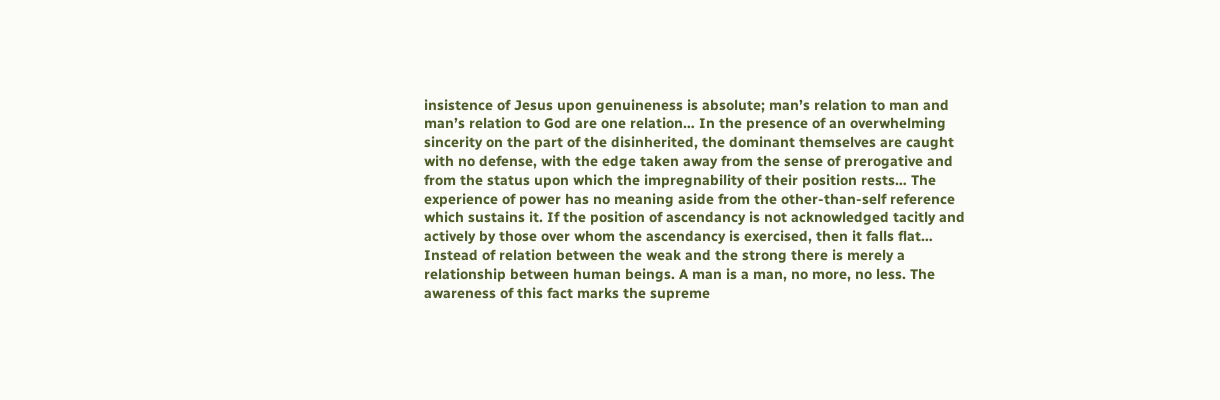insistence of Jesus upon genuineness is absolute; man’s relation to man and man’s relation to God are one relation… In the presence of an overwhelming sincerity on the part of the disinherited, the dominant themselves are caught with no defense, with the edge taken away from the sense of prerogative and from the status upon which the impregnability of their position rests… The experience of power has no meaning aside from the other-than-self reference which sustains it. If the position of ascendancy is not acknowledged tacitly and actively by those over whom the ascendancy is exercised, then it falls flat… Instead of relation between the weak and the strong there is merely a relationship between human beings. A man is a man, no more, no less. The awareness of this fact marks the supreme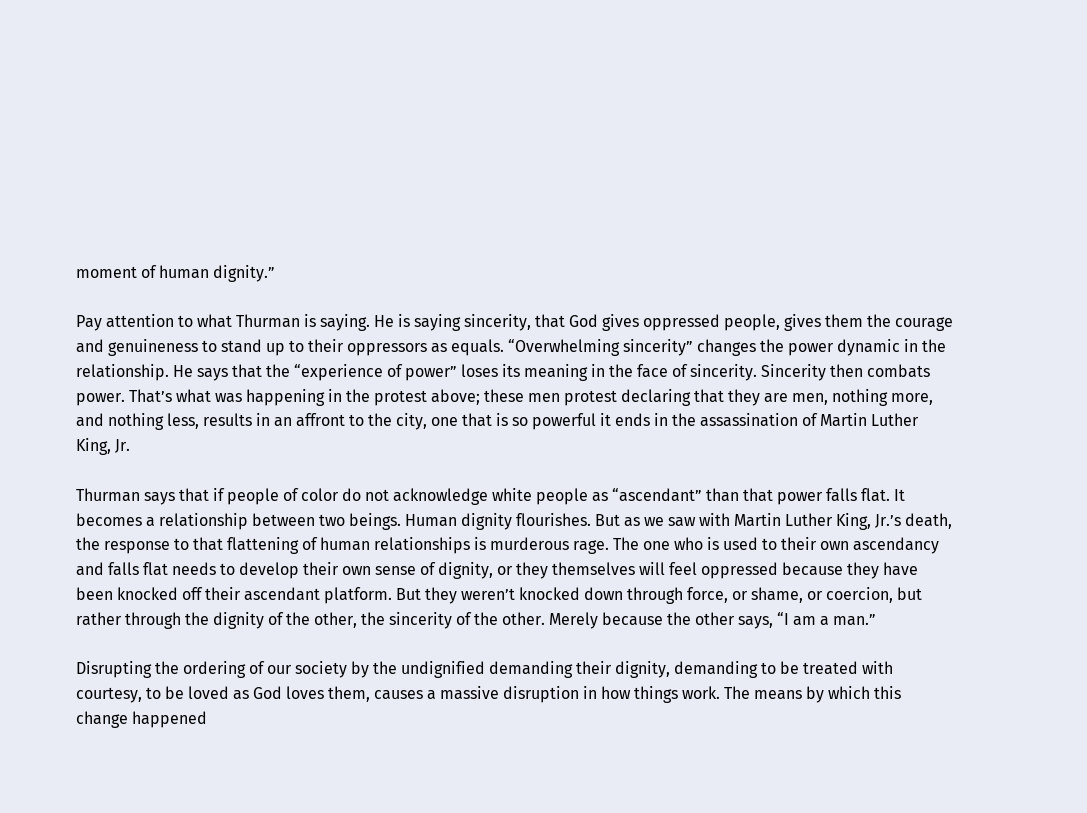moment of human dignity.”

Pay attention to what Thurman is saying. He is saying sincerity, that God gives oppressed people, gives them the courage and genuineness to stand up to their oppressors as equals. “Overwhelming sincerity” changes the power dynamic in the relationship. He says that the “experience of power” loses its meaning in the face of sincerity. Sincerity then combats power. That’s what was happening in the protest above; these men protest declaring that they are men, nothing more, and nothing less, results in an affront to the city, one that is so powerful it ends in the assassination of Martin Luther King, Jr.

Thurman says that if people of color do not acknowledge white people as “ascendant” than that power falls flat. It becomes a relationship between two beings. Human dignity flourishes. But as we saw with Martin Luther King, Jr.’s death, the response to that flattening of human relationships is murderous rage. The one who is used to their own ascendancy and falls flat needs to develop their own sense of dignity, or they themselves will feel oppressed because they have been knocked off their ascendant platform. But they weren’t knocked down through force, or shame, or coercion, but rather through the dignity of the other, the sincerity of the other. Merely because the other says, “I am a man.”

Disrupting the ordering of our society by the undignified demanding their dignity, demanding to be treated with courtesy, to be loved as God loves them, causes a massive disruption in how things work. The means by which this change happened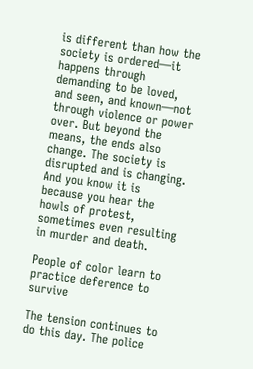is different than how the society is ordered—it happens through demanding to be loved, and seen, and known—not through violence or power over. But beyond the means, the ends also change. The society is disrupted and is changing. And you know it is because you hear the howls of protest, sometimes even resulting in murder and death.

People of color learn to practice deference to survive

The tension continues to do this day. The police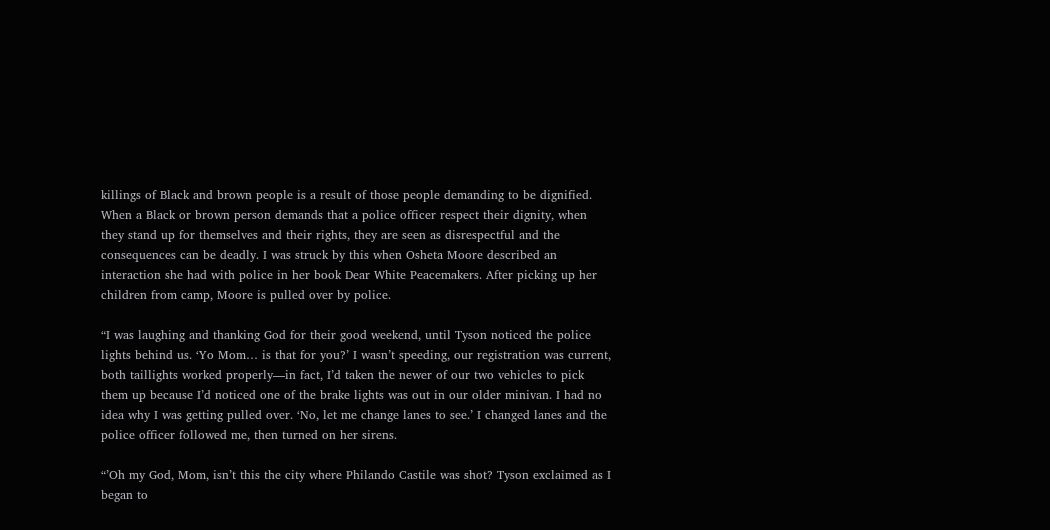killings of Black and brown people is a result of those people demanding to be dignified. When a Black or brown person demands that a police officer respect their dignity, when they stand up for themselves and their rights, they are seen as disrespectful and the consequences can be deadly. I was struck by this when Osheta Moore described an interaction she had with police in her book Dear White Peacemakers. After picking up her children from camp, Moore is pulled over by police.

“I was laughing and thanking God for their good weekend, until Tyson noticed the police lights behind us. ‘Yo Mom… is that for you?’ I wasn’t speeding, our registration was current, both taillights worked properly—in fact, I’d taken the newer of our two vehicles to pick them up because I’d noticed one of the brake lights was out in our older minivan. I had no idea why I was getting pulled over. ‘No, let me change lanes to see.’ I changed lanes and the police officer followed me, then turned on her sirens.

“’Oh my God, Mom, isn’t this the city where Philando Castile was shot? Tyson exclaimed as I began to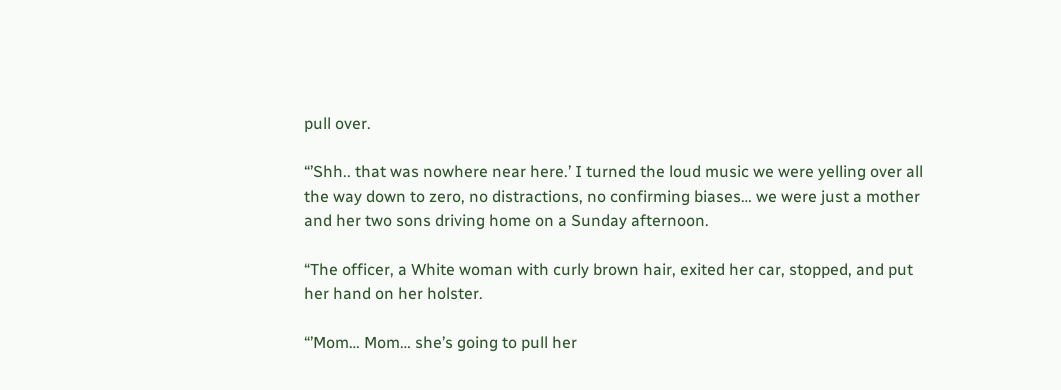pull over.

“’Shh.. that was nowhere near here.’ I turned the loud music we were yelling over all the way down to zero, no distractions, no confirming biases… we were just a mother and her two sons driving home on a Sunday afternoon.

“The officer, a White woman with curly brown hair, exited her car, stopped, and put her hand on her holster.

“’Mom… Mom… she’s going to pull her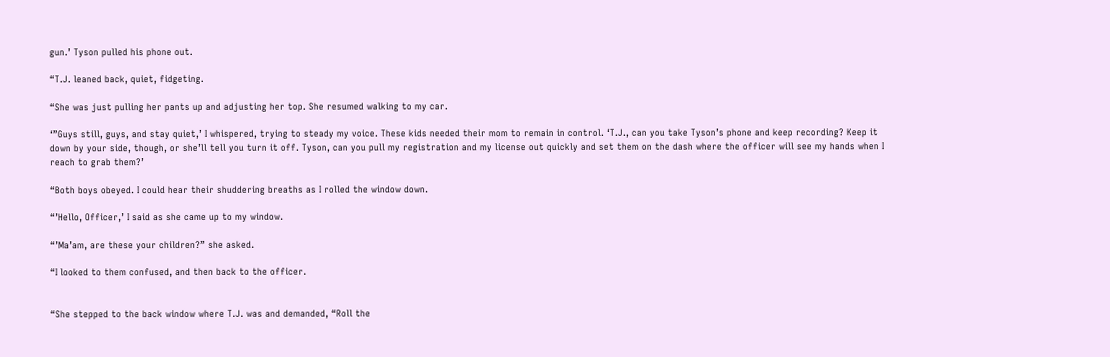gun.’ Tyson pulled his phone out.

“T.J. leaned back, quiet, fidgeting.

“She was just pulling her pants up and adjusting her top. She resumed walking to my car.

‘”Guys still, guys, and stay quiet,’ I whispered, trying to steady my voice. These kids needed their mom to remain in control. ‘T.J., can you take Tyson’s phone and keep recording? Keep it down by your side, though, or she’ll tell you turn it off. Tyson, can you pull my registration and my license out quickly and set them on the dash where the officer will see my hands when I reach to grab them?’

“Both boys obeyed. I could hear their shuddering breaths as I rolled the window down.

“’Hello, Officer,’ I said as she came up to my window.

“’Ma’am, are these your children?” she asked.

“I looked to them confused, and then back to the officer.


“She stepped to the back window where T.J. was and demanded, “Roll the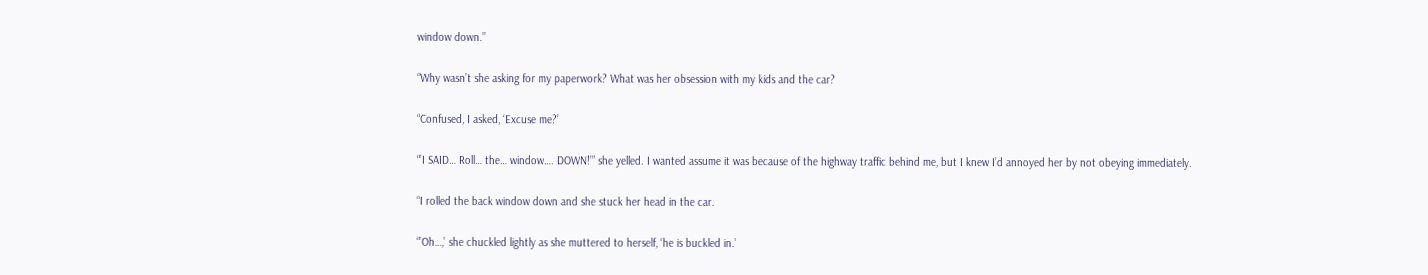window down.”

“Why wasn’t she asking for my paperwork? What was her obsession with my kids and the car?

“Confused, I asked, ‘Excuse me?’

“’I SAID… Roll… the… window…. DOWN!’” she yelled. I wanted assume it was because of the highway traffic behind me, but I knew I’d annoyed her by not obeying immediately.

“I rolled the back window down and she stuck her head in the car.

“’Oh…,’ she chuckled lightly as she muttered to herself, ‘he is buckled in.’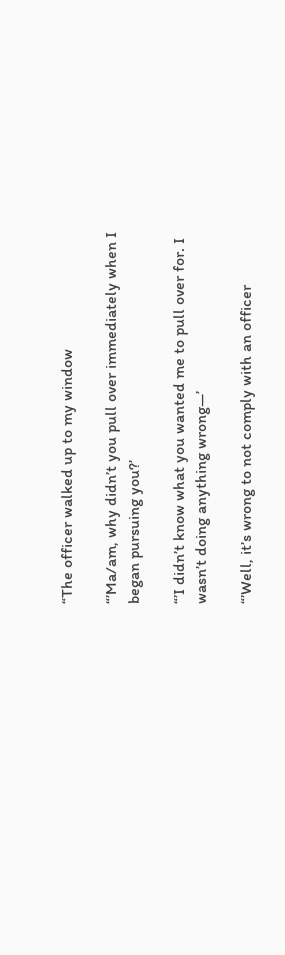“The officer walked up to my window

“’Ma/am, why didn’t you pull over immediately when I began pursuing you?’

“’I didn’t know what you wanted me to pull over for. I wasn’t doing anything wrong—’

“’Well, it’s wrong to not comply with an officer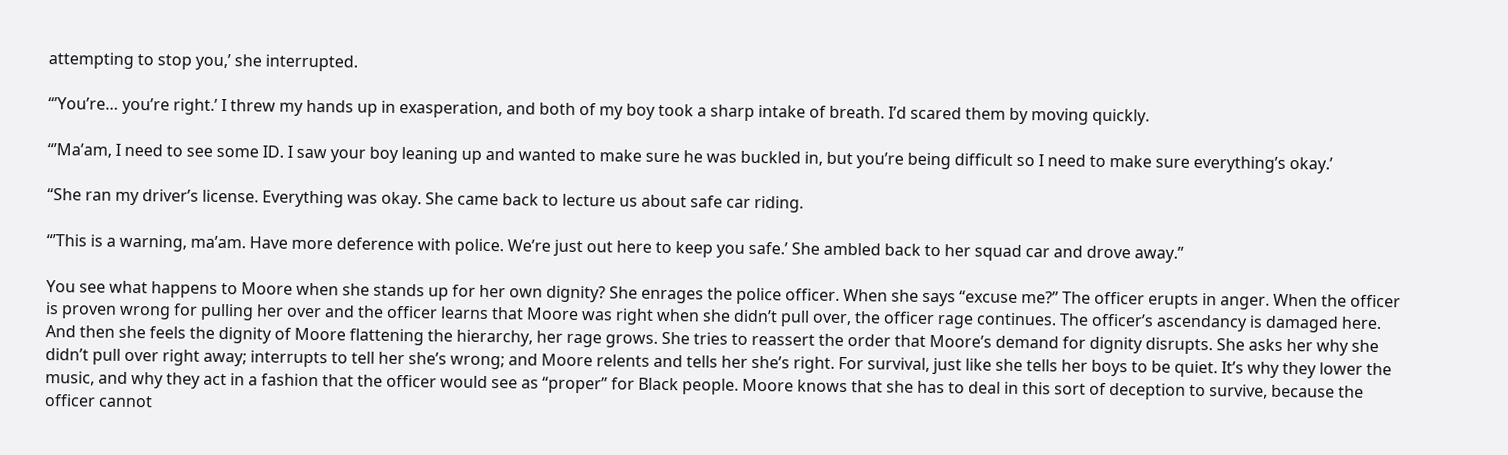attempting to stop you,’ she interrupted.

“’You’re… you’re right.’ I threw my hands up in exasperation, and both of my boy took a sharp intake of breath. I’d scared them by moving quickly.

“’Ma’am, I need to see some ID. I saw your boy leaning up and wanted to make sure he was buckled in, but you’re being difficult so I need to make sure everything’s okay.’

“She ran my driver’s license. Everything was okay. She came back to lecture us about safe car riding.

“’This is a warning, ma’am. Have more deference with police. We’re just out here to keep you safe.’ She ambled back to her squad car and drove away.”

You see what happens to Moore when she stands up for her own dignity? She enrages the police officer. When she says “excuse me?” The officer erupts in anger. When the officer is proven wrong for pulling her over and the officer learns that Moore was right when she didn’t pull over, the officer rage continues. The officer’s ascendancy is damaged here. And then she feels the dignity of Moore flattening the hierarchy, her rage grows. She tries to reassert the order that Moore’s demand for dignity disrupts. She asks her why she didn’t pull over right away; interrupts to tell her she’s wrong; and Moore relents and tells her she’s right. For survival, just like she tells her boys to be quiet. It’s why they lower the music, and why they act in a fashion that the officer would see as “proper” for Black people. Moore knows that she has to deal in this sort of deception to survive, because the officer cannot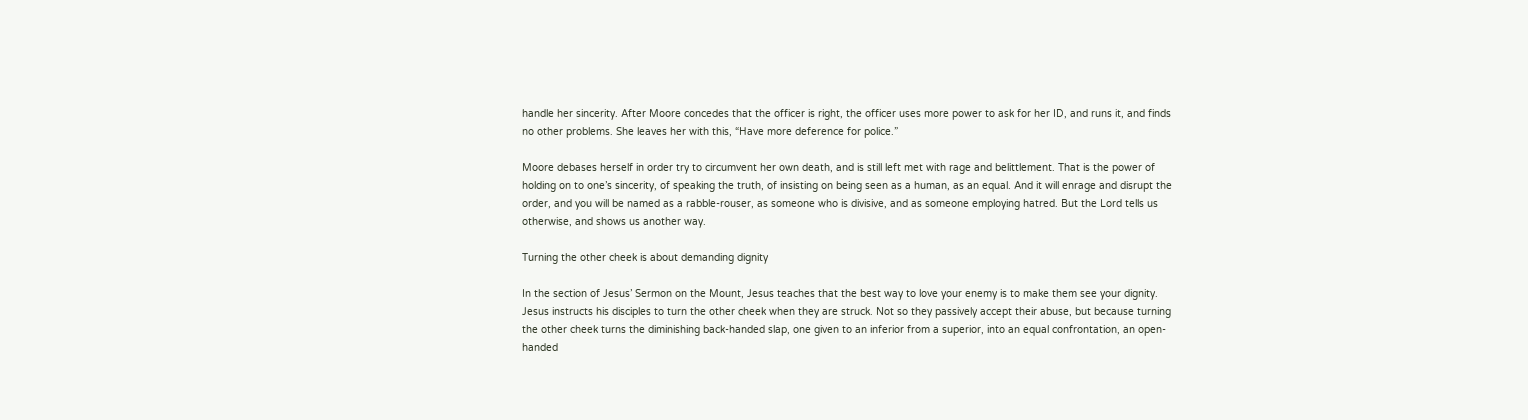handle her sincerity. After Moore concedes that the officer is right, the officer uses more power to ask for her ID, and runs it, and finds no other problems. She leaves her with this, “Have more deference for police.”

Moore debases herself in order try to circumvent her own death, and is still left met with rage and belittlement. That is the power of holding on to one’s sincerity, of speaking the truth, of insisting on being seen as a human, as an equal. And it will enrage and disrupt the order, and you will be named as a rabble-rouser, as someone who is divisive, and as someone employing hatred. But the Lord tells us otherwise, and shows us another way.

Turning the other cheek is about demanding dignity

In the section of Jesus’ Sermon on the Mount, Jesus teaches that the best way to love your enemy is to make them see your dignity. Jesus instructs his disciples to turn the other cheek when they are struck. Not so they passively accept their abuse, but because turning the other cheek turns the diminishing back-handed slap, one given to an inferior from a superior, into an equal confrontation, an open-handed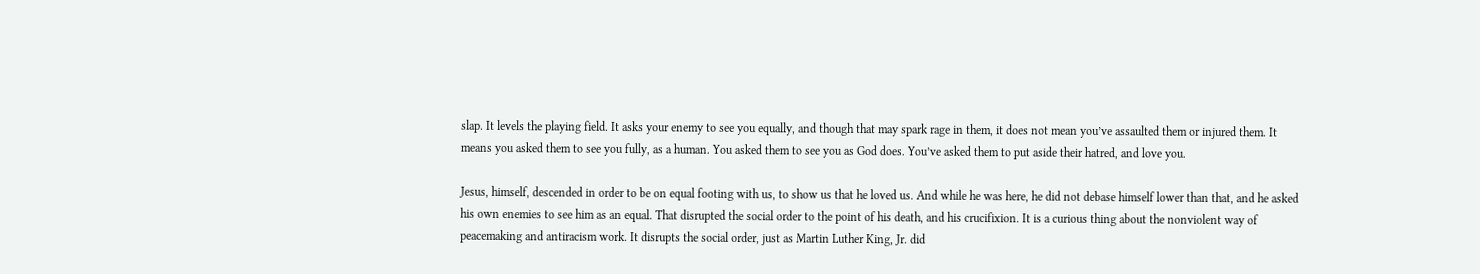slap. It levels the playing field. It asks your enemy to see you equally, and though that may spark rage in them, it does not mean you’ve assaulted them or injured them. It means you asked them to see you fully, as a human. You asked them to see you as God does. You’ve asked them to put aside their hatred, and love you.

Jesus, himself, descended in order to be on equal footing with us, to show us that he loved us. And while he was here, he did not debase himself lower than that, and he asked his own enemies to see him as an equal. That disrupted the social order to the point of his death, and his crucifixion. It is a curious thing about the nonviolent way of peacemaking and antiracism work. It disrupts the social order, just as Martin Luther King, Jr. did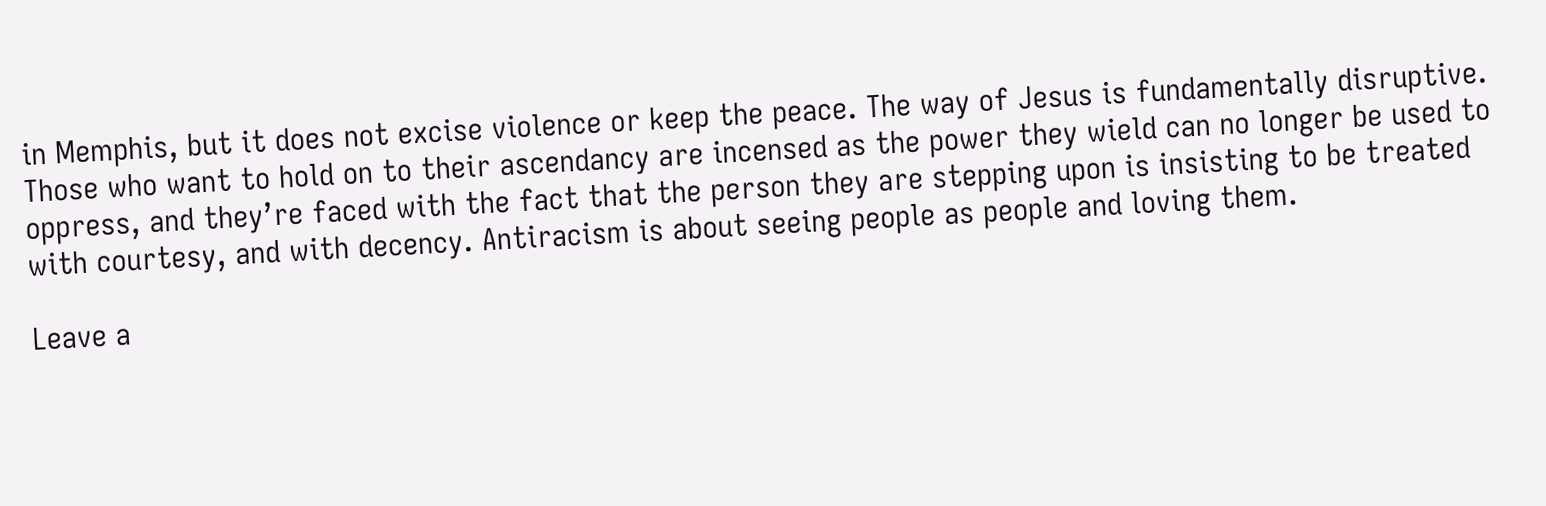in Memphis, but it does not excise violence or keep the peace. The way of Jesus is fundamentally disruptive. Those who want to hold on to their ascendancy are incensed as the power they wield can no longer be used to oppress, and they’re faced with the fact that the person they are stepping upon is insisting to be treated with courtesy, and with decency. Antiracism is about seeing people as people and loving them.

Leave a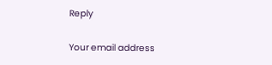Reply

Your email address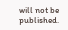will not be published.